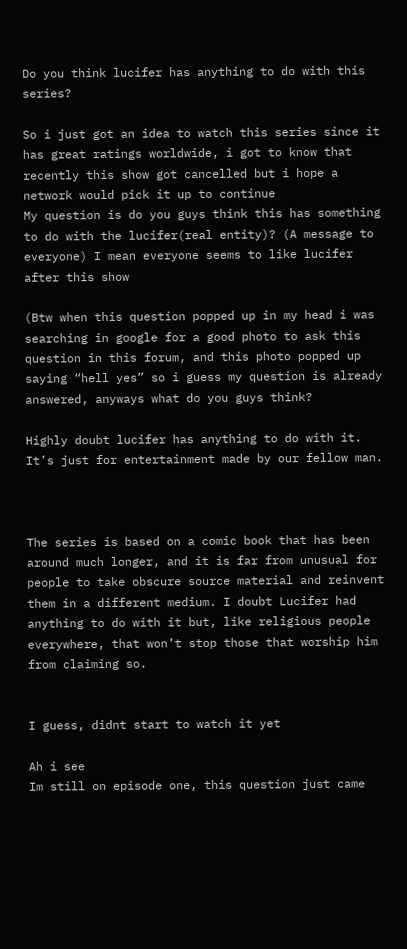Do you think lucifer has anything to do with this series?

So i just got an idea to watch this series since it has great ratings worldwide, i got to know that recently this show got cancelled but i hope a network would pick it up to continue
My question is do you guys think this has something to do with the lucifer(real entity)? (A message to everyone) I mean everyone seems to like lucifer after this show

(Btw when this question popped up in my head i was searching in google for a good photo to ask this question in this forum, and this photo popped up saying “hell yes” so i guess my question is already answered, anyways what do you guys think?

Highly doubt lucifer has anything to do with it. It’s just for entertainment made by our fellow man.



The series is based on a comic book that has been around much longer, and it is far from unusual for people to take obscure source material and reinvent them in a different medium. I doubt Lucifer had anything to do with it but, like religious people everywhere, that won’t stop those that worship him from claiming so.


I guess, didnt start to watch it yet

Ah i see
Im still on episode one, this question just came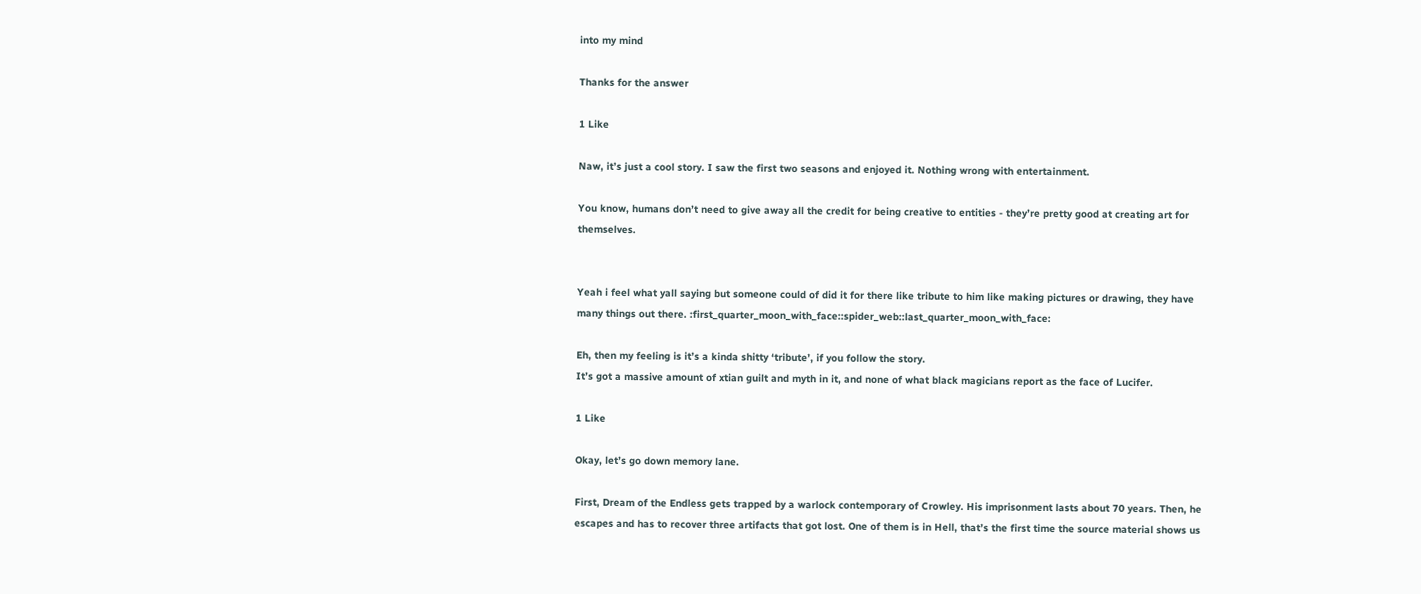into my mind

Thanks for the answer

1 Like

Naw, it’s just a cool story. I saw the first two seasons and enjoyed it. Nothing wrong with entertainment.

You know, humans don’t need to give away all the credit for being creative to entities - they’re pretty good at creating art for themselves.


Yeah i feel what yall saying but someone could of did it for there like tribute to him like making pictures or drawing, they have many things out there. :first_quarter_moon_with_face::spider_web::last_quarter_moon_with_face:

Eh, then my feeling is it’s a kinda shitty ‘tribute’, if you follow the story.
It’s got a massive amount of xtian guilt and myth in it, and none of what black magicians report as the face of Lucifer.

1 Like

Okay, let’s go down memory lane.

First, Dream of the Endless gets trapped by a warlock contemporary of Crowley. His imprisonment lasts about 70 years. Then, he escapes and has to recover three artifacts that got lost. One of them is in Hell, that’s the first time the source material shows us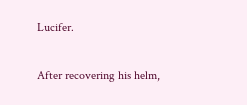Lucifer.

After recovering his helm,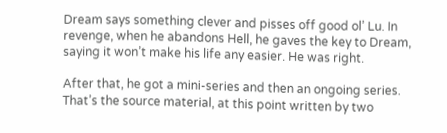Dream says something clever and pisses off good ol’ Lu. In revenge, when he abandons Hell, he gaves the key to Dream, saying it won’t make his life any easier. He was right.

After that, he got a mini-series and then an ongoing series. That’s the source material, at this point written by two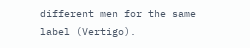different men for the same label (Vertigo).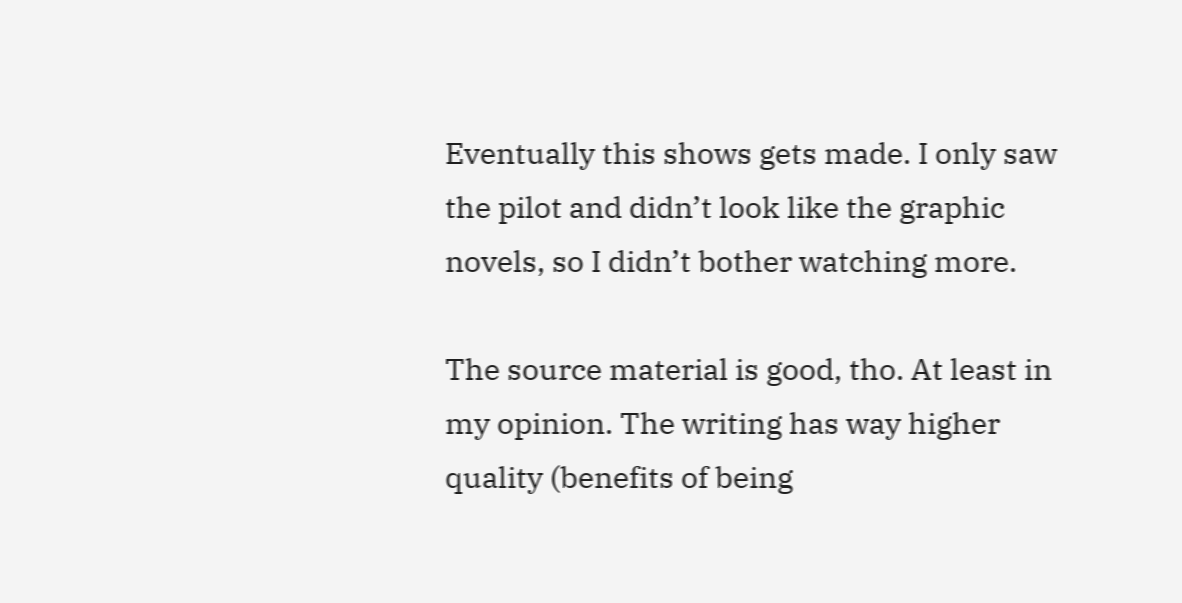Eventually this shows gets made. I only saw the pilot and didn’t look like the graphic novels, so I didn’t bother watching more.

The source material is good, tho. At least in my opinion. The writing has way higher quality (benefits of being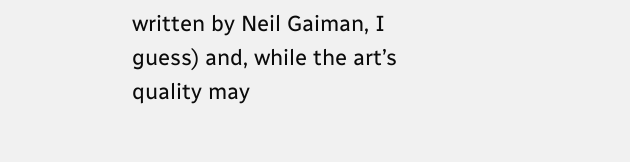written by Neil Gaiman, I guess) and, while the art’s quality may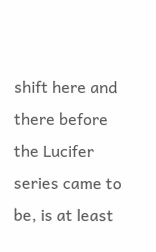shift here and there before the Lucifer series came to be, is at least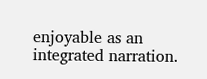enjoyable as an integrated narration.